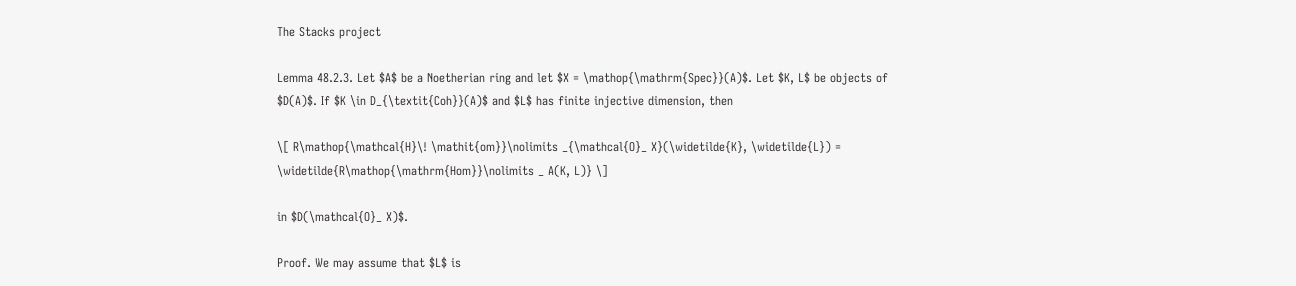The Stacks project

Lemma 48.2.3. Let $A$ be a Noetherian ring and let $X = \mathop{\mathrm{Spec}}(A)$. Let $K, L$ be objects of $D(A)$. If $K \in D_{\textit{Coh}}(A)$ and $L$ has finite injective dimension, then

\[ R\mathop{\mathcal{H}\! \mathit{om}}\nolimits _{\mathcal{O}_ X}(\widetilde{K}, \widetilde{L}) = \widetilde{R\mathop{\mathrm{Hom}}\nolimits _ A(K, L)} \]

in $D(\mathcal{O}_ X)$.

Proof. We may assume that $L$ is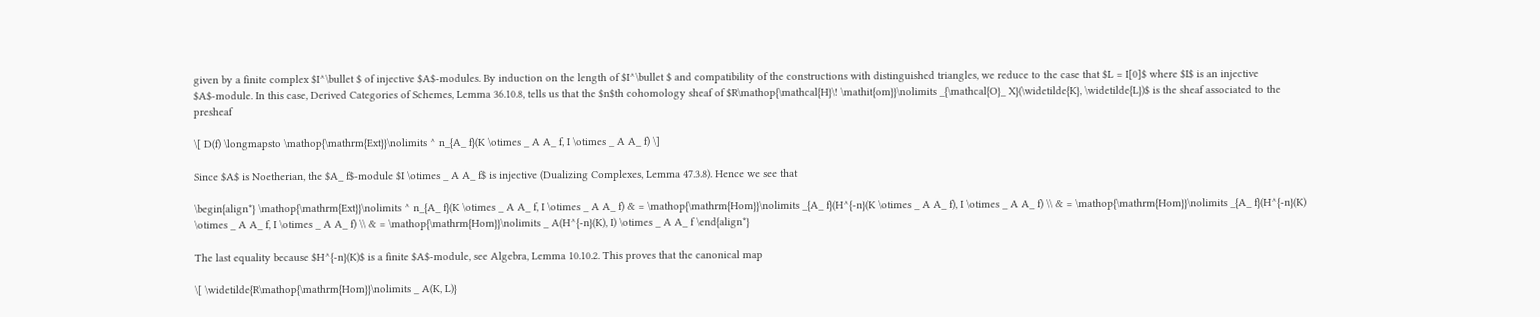given by a finite complex $I^\bullet $ of injective $A$-modules. By induction on the length of $I^\bullet $ and compatibility of the constructions with distinguished triangles, we reduce to the case that $L = I[0]$ where $I$ is an injective $A$-module. In this case, Derived Categories of Schemes, Lemma 36.10.8, tells us that the $n$th cohomology sheaf of $R\mathop{\mathcal{H}\! \mathit{om}}\nolimits _{\mathcal{O}_ X}(\widetilde{K}, \widetilde{L})$ is the sheaf associated to the presheaf

\[ D(f) \longmapsto \mathop{\mathrm{Ext}}\nolimits ^ n_{A_ f}(K \otimes _ A A_ f, I \otimes _ A A_ f) \]

Since $A$ is Noetherian, the $A_ f$-module $I \otimes _ A A_ f$ is injective (Dualizing Complexes, Lemma 47.3.8). Hence we see that

\begin{align*} \mathop{\mathrm{Ext}}\nolimits ^ n_{A_ f}(K \otimes _ A A_ f, I \otimes _ A A_ f) & = \mathop{\mathrm{Hom}}\nolimits _{A_ f}(H^{-n}(K \otimes _ A A_ f), I \otimes _ A A_ f) \\ & = \mathop{\mathrm{Hom}}\nolimits _{A_ f}(H^{-n}(K) \otimes _ A A_ f, I \otimes _ A A_ f) \\ & = \mathop{\mathrm{Hom}}\nolimits _ A(H^{-n}(K), I) \otimes _ A A_ f \end{align*}

The last equality because $H^{-n}(K)$ is a finite $A$-module, see Algebra, Lemma 10.10.2. This proves that the canonical map

\[ \widetilde{R\mathop{\mathrm{Hom}}\nolimits _ A(K, L)}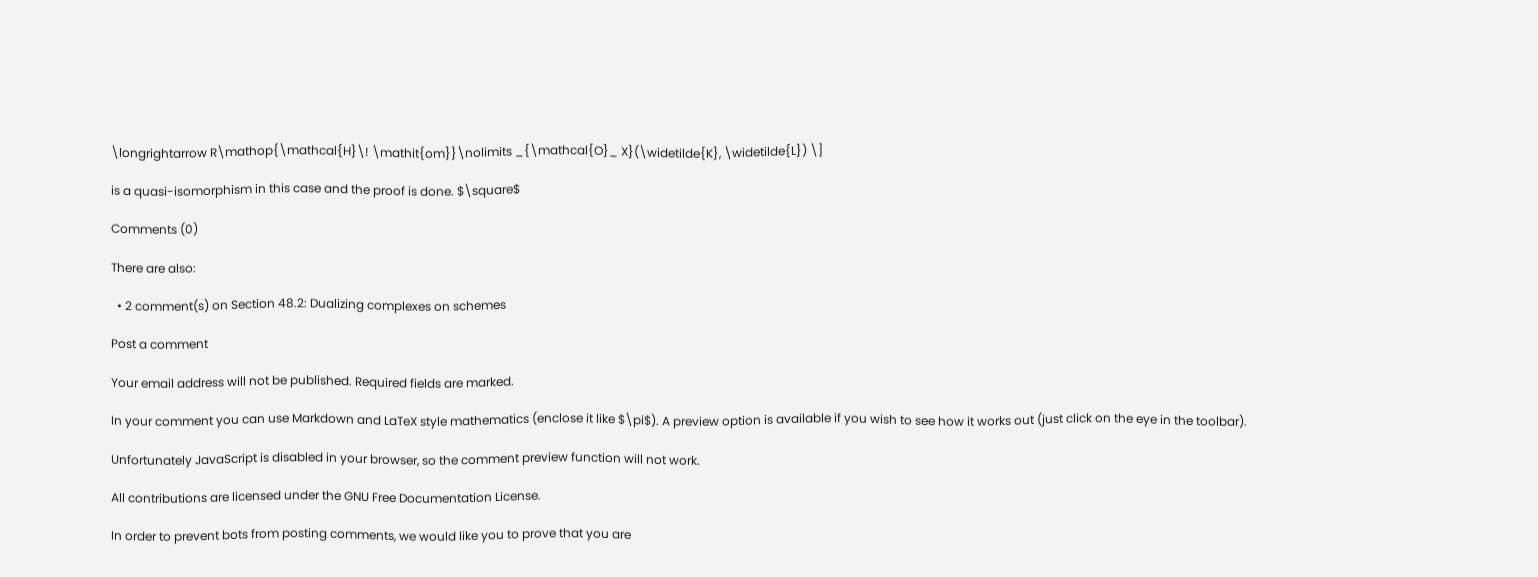\longrightarrow R\mathop{\mathcal{H}\! \mathit{om}}\nolimits _{\mathcal{O}_ X}(\widetilde{K}, \widetilde{L}) \]

is a quasi-isomorphism in this case and the proof is done. $\square$

Comments (0)

There are also:

  • 2 comment(s) on Section 48.2: Dualizing complexes on schemes

Post a comment

Your email address will not be published. Required fields are marked.

In your comment you can use Markdown and LaTeX style mathematics (enclose it like $\pi$). A preview option is available if you wish to see how it works out (just click on the eye in the toolbar).

Unfortunately JavaScript is disabled in your browser, so the comment preview function will not work.

All contributions are licensed under the GNU Free Documentation License.

In order to prevent bots from posting comments, we would like you to prove that you are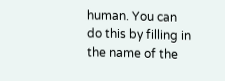human. You can do this by filling in the name of the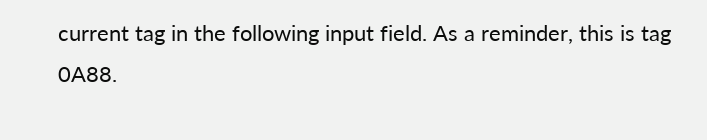current tag in the following input field. As a reminder, this is tag 0A88.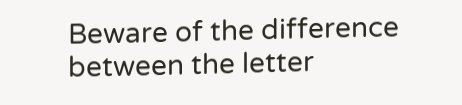Beware of the difference between the letter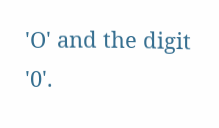'O' and the digit '0'.